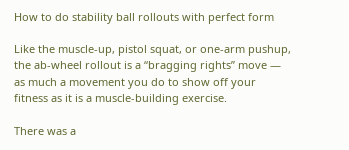How to do stability ball rollouts with perfect form

Like the muscle-up, pistol squat, or one-arm pushup, the ab-wheel rollout is a “bragging rights” move — as much a movement you do to show off your fitness as it is a muscle-building exercise.

There was a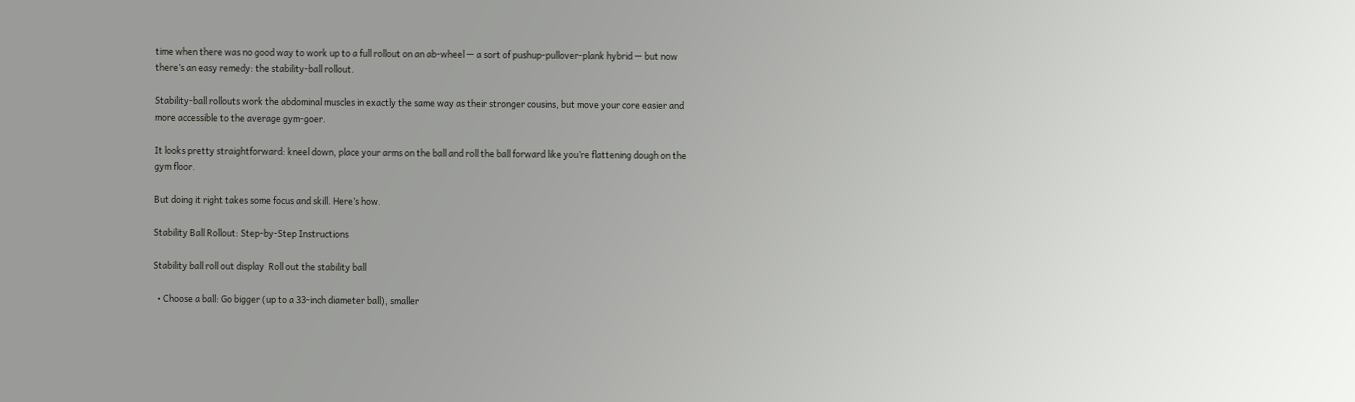time when there was no good way to work up to a full rollout on an ab-wheel — a sort of pushup-pullover-plank hybrid — but now there’s an easy remedy: the stability-ball rollout.

Stability-ball rollouts work the abdominal muscles in exactly the same way as their stronger cousins, but move your core easier and more accessible to the average gym-goer.

It looks pretty straightforward: kneel down, place your arms on the ball and roll the ball forward like you’re flattening dough on the gym floor.

But doing it right takes some focus and skill. Here’s how.

Stability Ball Rollout: Step-by-Step Instructions

Stability ball roll out display  Roll out the stability ball

  • Choose a ball: Go bigger (up to a 33-inch diameter ball), smaller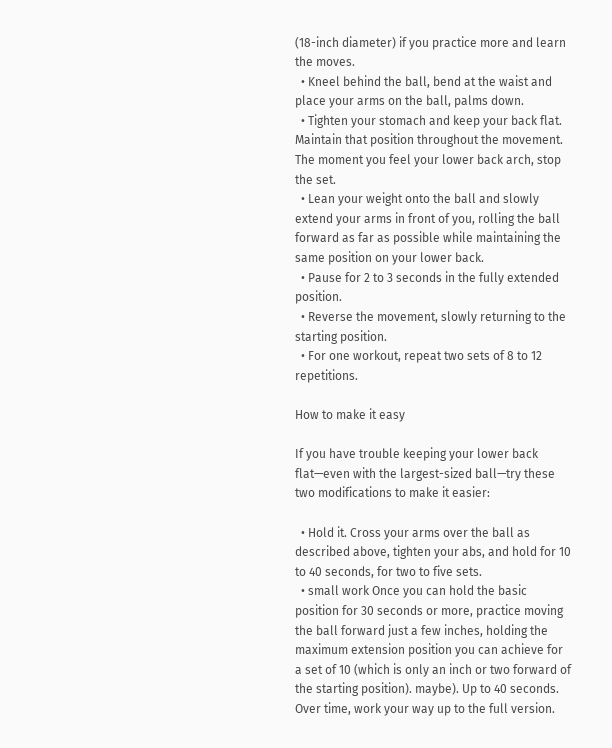(18-inch diameter) if you practice more and learn the moves.
  • Kneel behind the ball, bend at the waist and place your arms on the ball, palms down.
  • Tighten your stomach and keep your back flat. Maintain that position throughout the movement. The moment you feel your lower back arch, stop the set.
  • Lean your weight onto the ball and slowly extend your arms in front of you, rolling the ball forward as far as possible while maintaining the same position on your lower back.
  • Pause for 2 to 3 seconds in the fully extended position.
  • Reverse the movement, slowly returning to the starting position.
  • For one workout, repeat two sets of 8 to 12 repetitions.

How to make it easy

If you have trouble keeping your lower back flat—even with the largest-sized ball—try these two modifications to make it easier:

  • Hold it. Cross your arms over the ball as described above, tighten your abs, and hold for 10 to 40 seconds, for two to five sets.
  • small work Once you can hold the basic position for 30 seconds or more, practice moving the ball forward just a few inches, holding the maximum extension position you can achieve for a set of 10 (which is only an inch or two forward of the starting position). maybe). Up to 40 seconds. Over time, work your way up to the full version.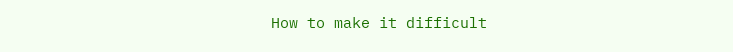How to make it difficult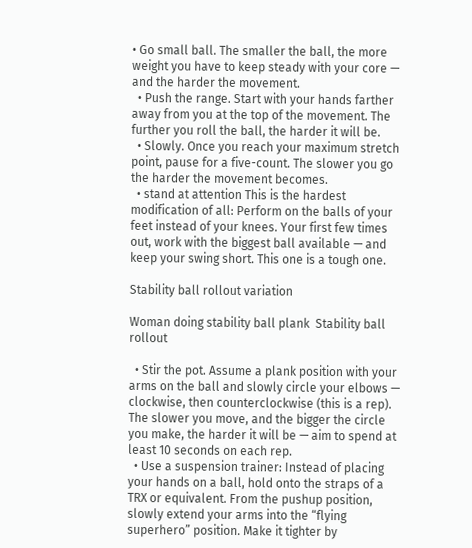• Go small ball. The smaller the ball, the more weight you have to keep steady with your core — and the harder the movement.
  • Push the range. Start with your hands farther away from you at the top of the movement. The further you roll the ball, the harder it will be.
  • Slowly. Once you reach your maximum stretch point, pause for a five-count. The slower you go the harder the movement becomes.
  • stand at attention This is the hardest modification of all: Perform on the balls of your feet instead of your knees. Your first few times out, work with the biggest ball available — and keep your swing short. This one is a tough one.

Stability ball rollout variation

Woman doing stability ball plank  Stability ball rollout

  • Stir the pot. Assume a plank position with your arms on the ball and slowly circle your elbows — clockwise, then counterclockwise (this is a rep). The slower you move, and the bigger the circle you make, the harder it will be — aim to spend at least 10 seconds on each rep.
  • Use a suspension trainer: Instead of placing your hands on a ball, hold onto the straps of a TRX or equivalent. From the pushup position, slowly extend your arms into the “flying superhero” position. Make it tighter by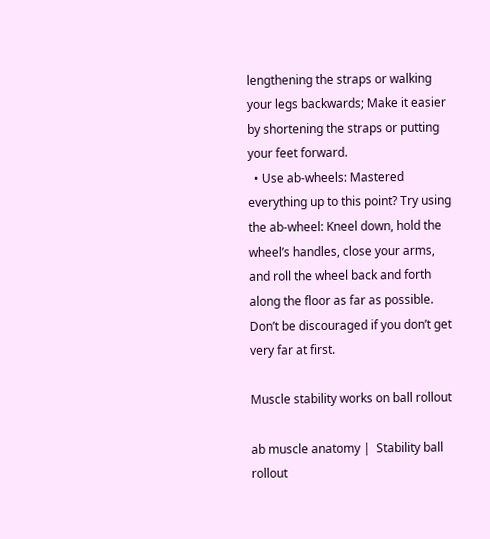lengthening the straps or walking your legs backwards; Make it easier by shortening the straps or putting your feet forward.
  • Use ab-wheels: Mastered everything up to this point? Try using the ab-wheel: Kneel down, hold the wheel’s handles, close your arms, and roll the wheel back and forth along the floor as far as possible. Don’t be discouraged if you don’t get very far at first.

Muscle stability works on ball rollout

ab muscle anatomy |  Stability ball rollout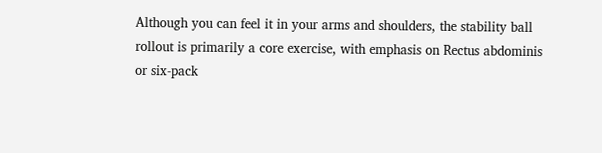Although you can feel it in your arms and shoulders, the stability ball rollout is primarily a core exercise, with emphasis on Rectus abdominis or six-pack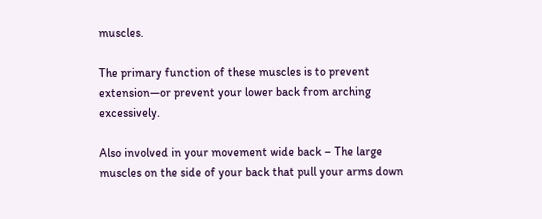muscles.

The primary function of these muscles is to prevent extension—or prevent your lower back from arching excessively.

Also involved in your movement wide back – The large muscles on the side of your back that pull your arms down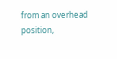from an overhead position,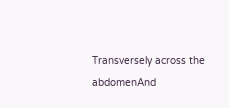Transversely across the abdomenAnd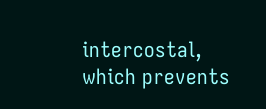intercostal, which prevents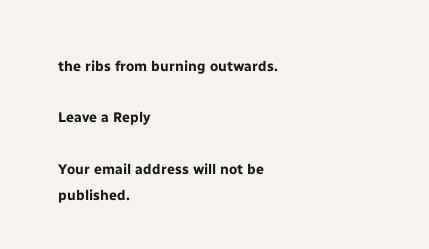the ribs from burning outwards.

Leave a Reply

Your email address will not be published.